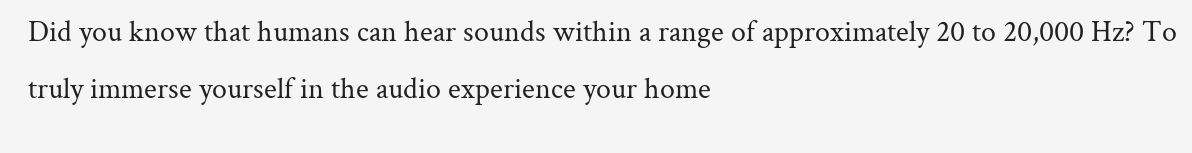Did you know that humans can hear sounds within a range of approximately 20 to 20,000 Hz? To truly immerse yourself in the audio experience your home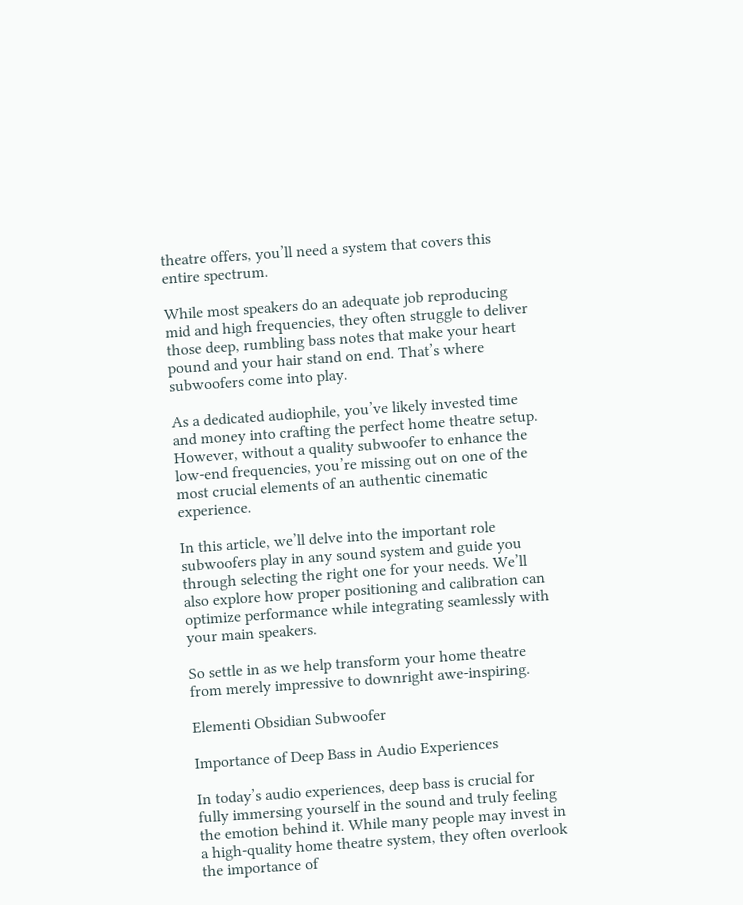theatre offers, you’ll need a system that covers this entire spectrum.

While most speakers do an adequate job reproducing mid and high frequencies, they often struggle to deliver those deep, rumbling bass notes that make your heart pound and your hair stand on end. That’s where subwoofers come into play.

As a dedicated audiophile, you’ve likely invested time and money into crafting the perfect home theatre setup. However, without a quality subwoofer to enhance the low-end frequencies, you’re missing out on one of the most crucial elements of an authentic cinematic experience.

In this article, we’ll delve into the important role subwoofers play in any sound system and guide you through selecting the right one for your needs. We’ll also explore how proper positioning and calibration can optimize performance while integrating seamlessly with your main speakers.

So settle in as we help transform your home theatre from merely impressive to downright awe-inspiring.

Elementi Obsidian Subwoofer

Importance of Deep Bass in Audio Experiences

In today’s audio experiences, deep bass is crucial for fully immersing yourself in the sound and truly feeling the emotion behind it. While many people may invest in a high-quality home theatre system, they often overlook the importance of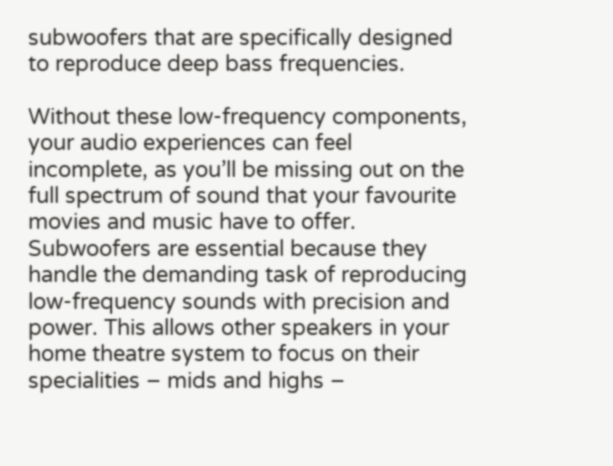subwoofers that are specifically designed to reproduce deep bass frequencies.

Without these low-frequency components, your audio experiences can feel incomplete, as you’ll be missing out on the full spectrum of sound that your favourite movies and music have to offer. Subwoofers are essential because they handle the demanding task of reproducing low-frequency sounds with precision and power. This allows other speakers in your home theatre system to focus on their specialities – mids and highs –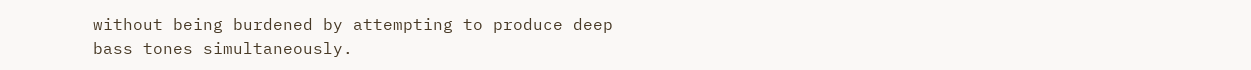without being burdened by attempting to produce deep bass tones simultaneously.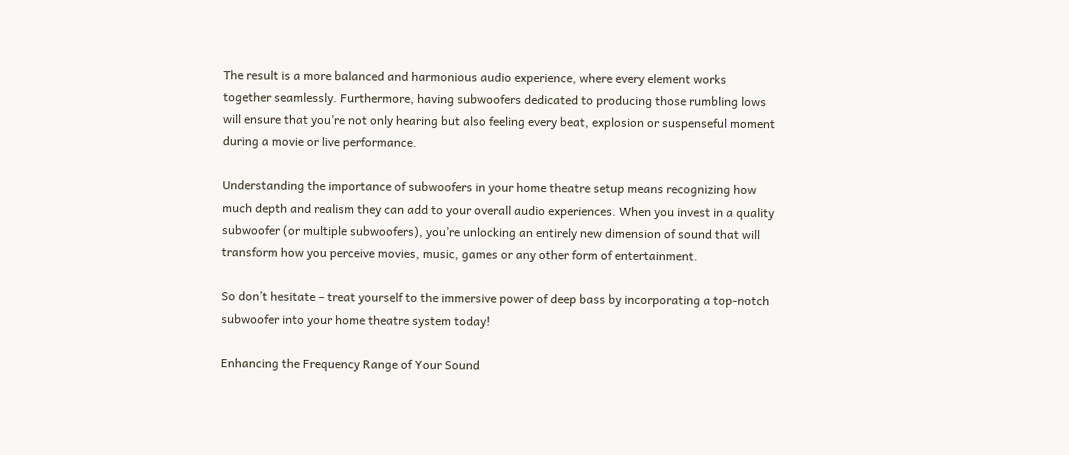The result is a more balanced and harmonious audio experience, where every element works together seamlessly. Furthermore, having subwoofers dedicated to producing those rumbling lows will ensure that you’re not only hearing but also feeling every beat, explosion or suspenseful moment during a movie or live performance.

Understanding the importance of subwoofers in your home theatre setup means recognizing how much depth and realism they can add to your overall audio experiences. When you invest in a quality subwoofer (or multiple subwoofers), you’re unlocking an entirely new dimension of sound that will transform how you perceive movies, music, games or any other form of entertainment.

So don’t hesitate – treat yourself to the immersive power of deep bass by incorporating a top-notch subwoofer into your home theatre system today!

Enhancing the Frequency Range of Your Sound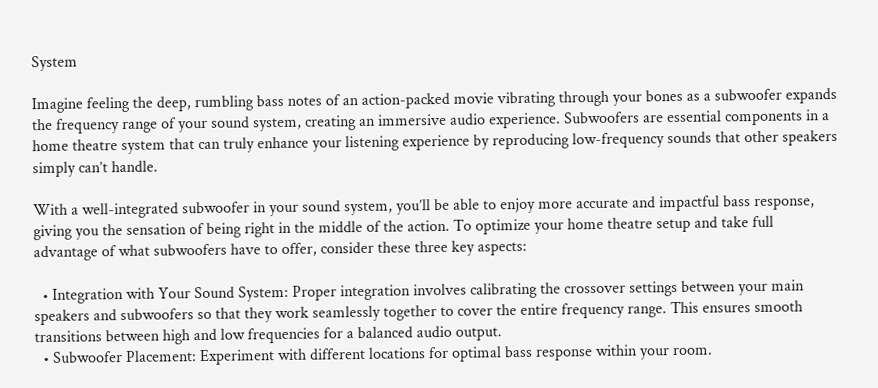System

Imagine feeling the deep, rumbling bass notes of an action-packed movie vibrating through your bones as a subwoofer expands the frequency range of your sound system, creating an immersive audio experience. Subwoofers are essential components in a home theatre system that can truly enhance your listening experience by reproducing low-frequency sounds that other speakers simply can’t handle.

With a well-integrated subwoofer in your sound system, you’ll be able to enjoy more accurate and impactful bass response, giving you the sensation of being right in the middle of the action. To optimize your home theatre setup and take full advantage of what subwoofers have to offer, consider these three key aspects:

  • Integration with Your Sound System: Proper integration involves calibrating the crossover settings between your main speakers and subwoofers so that they work seamlessly together to cover the entire frequency range. This ensures smooth transitions between high and low frequencies for a balanced audio output.
  • Subwoofer Placement: Experiment with different locations for optimal bass response within your room.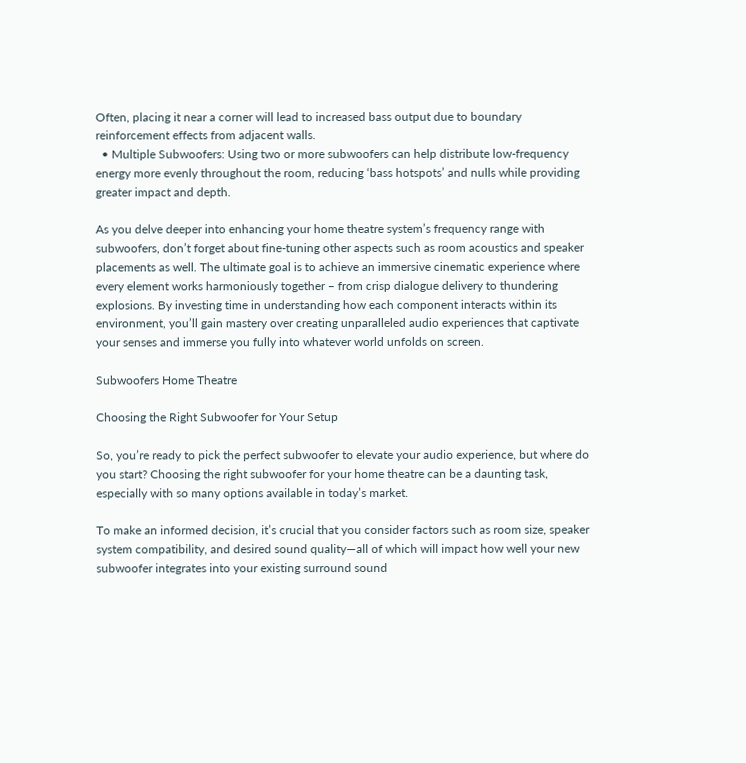Often, placing it near a corner will lead to increased bass output due to boundary reinforcement effects from adjacent walls.
  • Multiple Subwoofers: Using two or more subwoofers can help distribute low-frequency energy more evenly throughout the room, reducing ‘bass hotspots’ and nulls while providing greater impact and depth.

As you delve deeper into enhancing your home theatre system’s frequency range with subwoofers, don’t forget about fine-tuning other aspects such as room acoustics and speaker placements as well. The ultimate goal is to achieve an immersive cinematic experience where every element works harmoniously together – from crisp dialogue delivery to thundering explosions. By investing time in understanding how each component interacts within its environment, you’ll gain mastery over creating unparalleled audio experiences that captivate your senses and immerse you fully into whatever world unfolds on screen.

Subwoofers Home Theatre

Choosing the Right Subwoofer for Your Setup

So, you’re ready to pick the perfect subwoofer to elevate your audio experience, but where do you start? Choosing the right subwoofer for your home theatre can be a daunting task, especially with so many options available in today’s market.

To make an informed decision, it’s crucial that you consider factors such as room size, speaker system compatibility, and desired sound quality—all of which will impact how well your new subwoofer integrates into your existing surround sound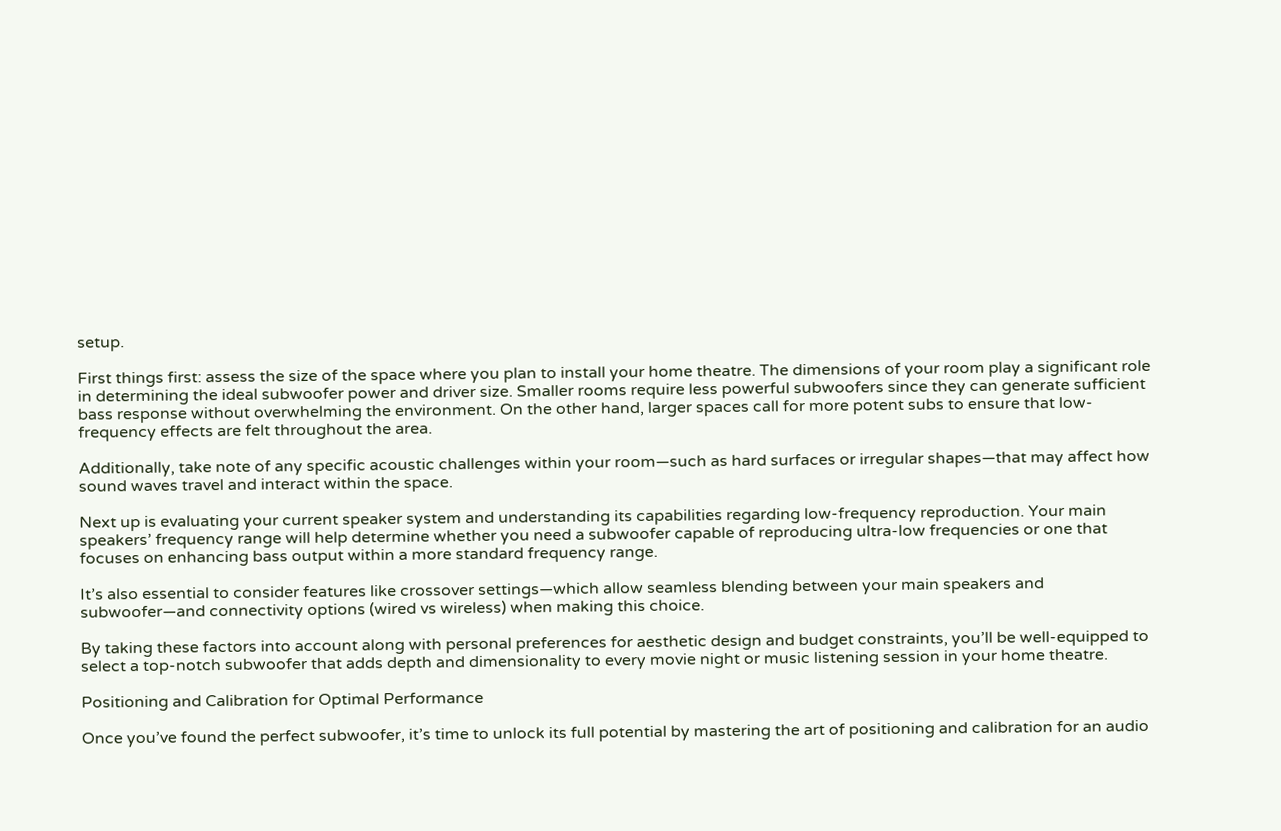setup.

First things first: assess the size of the space where you plan to install your home theatre. The dimensions of your room play a significant role in determining the ideal subwoofer power and driver size. Smaller rooms require less powerful subwoofers since they can generate sufficient bass response without overwhelming the environment. On the other hand, larger spaces call for more potent subs to ensure that low-frequency effects are felt throughout the area.

Additionally, take note of any specific acoustic challenges within your room—such as hard surfaces or irregular shapes—that may affect how sound waves travel and interact within the space.

Next up is evaluating your current speaker system and understanding its capabilities regarding low-frequency reproduction. Your main speakers’ frequency range will help determine whether you need a subwoofer capable of reproducing ultra-low frequencies or one that focuses on enhancing bass output within a more standard frequency range.

It’s also essential to consider features like crossover settings—which allow seamless blending between your main speakers and subwoofer—and connectivity options (wired vs wireless) when making this choice.

By taking these factors into account along with personal preferences for aesthetic design and budget constraints, you’ll be well-equipped to select a top-notch subwoofer that adds depth and dimensionality to every movie night or music listening session in your home theatre.

Positioning and Calibration for Optimal Performance

Once you’ve found the perfect subwoofer, it’s time to unlock its full potential by mastering the art of positioning and calibration for an audio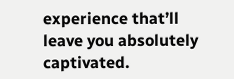experience that’ll leave you absolutely captivated.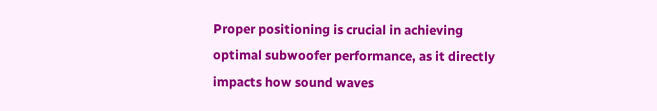Proper positioning is crucial in achieving optimal subwoofer performance, as it directly impacts how sound waves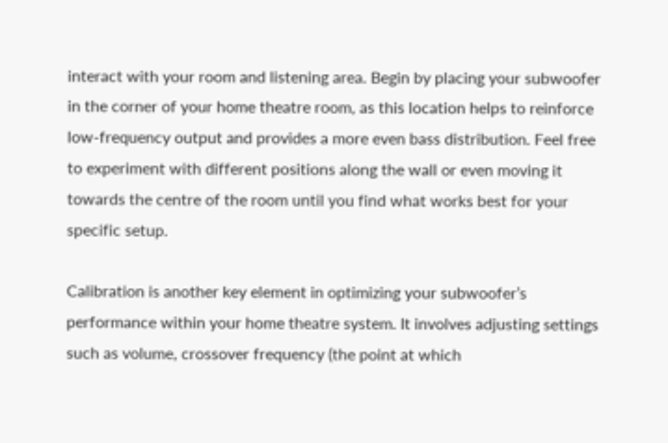interact with your room and listening area. Begin by placing your subwoofer in the corner of your home theatre room, as this location helps to reinforce low-frequency output and provides a more even bass distribution. Feel free to experiment with different positions along the wall or even moving it towards the centre of the room until you find what works best for your specific setup.

Calibration is another key element in optimizing your subwoofer’s performance within your home theatre system. It involves adjusting settings such as volume, crossover frequency (the point at which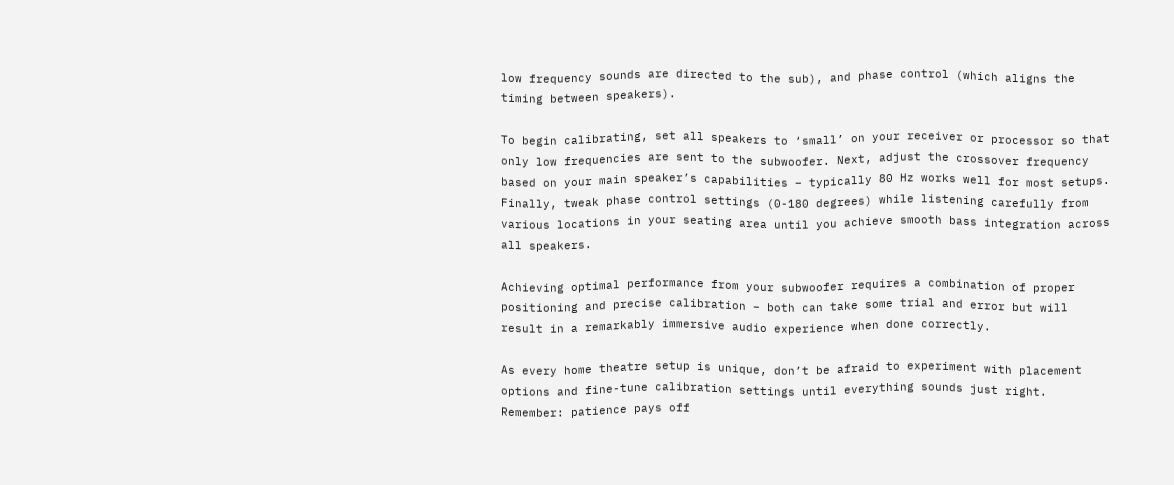low frequency sounds are directed to the sub), and phase control (which aligns the timing between speakers).

To begin calibrating, set all speakers to ‘small’ on your receiver or processor so that only low frequencies are sent to the subwoofer. Next, adjust the crossover frequency based on your main speaker’s capabilities – typically 80 Hz works well for most setups. Finally, tweak phase control settings (0-180 degrees) while listening carefully from various locations in your seating area until you achieve smooth bass integration across all speakers.

Achieving optimal performance from your subwoofer requires a combination of proper positioning and precise calibration – both can take some trial and error but will result in a remarkably immersive audio experience when done correctly.

As every home theatre setup is unique, don’t be afraid to experiment with placement options and fine-tune calibration settings until everything sounds just right. Remember: patience pays off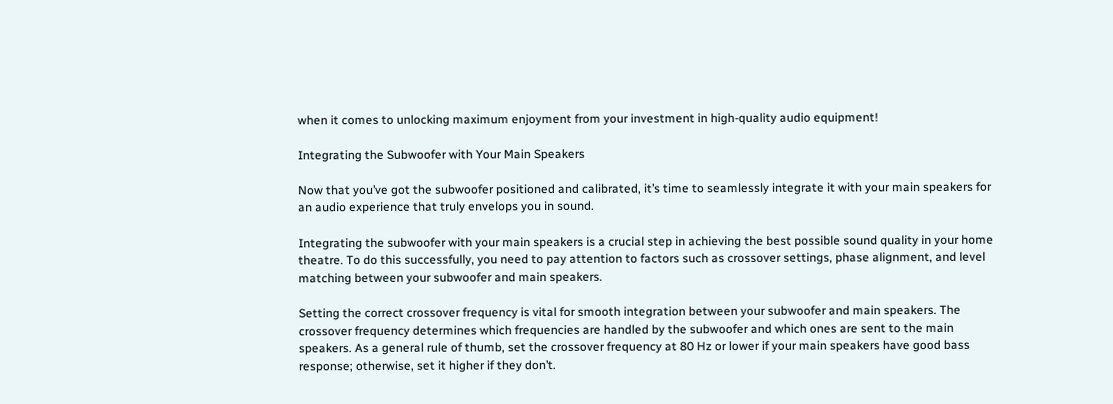when it comes to unlocking maximum enjoyment from your investment in high-quality audio equipment!

Integrating the Subwoofer with Your Main Speakers

Now that you’ve got the subwoofer positioned and calibrated, it’s time to seamlessly integrate it with your main speakers for an audio experience that truly envelops you in sound.

Integrating the subwoofer with your main speakers is a crucial step in achieving the best possible sound quality in your home theatre. To do this successfully, you need to pay attention to factors such as crossover settings, phase alignment, and level matching between your subwoofer and main speakers.

Setting the correct crossover frequency is vital for smooth integration between your subwoofer and main speakers. The crossover frequency determines which frequencies are handled by the subwoofer and which ones are sent to the main speakers. As a general rule of thumb, set the crossover frequency at 80 Hz or lower if your main speakers have good bass response; otherwise, set it higher if they don’t.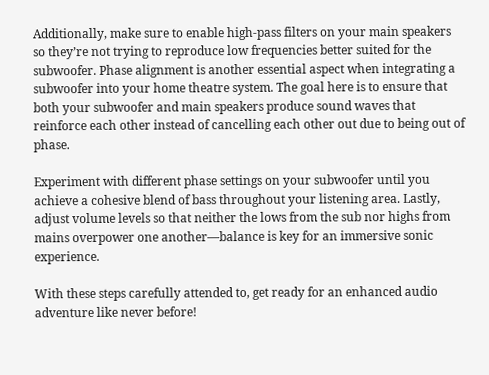Additionally, make sure to enable high-pass filters on your main speakers so they’re not trying to reproduce low frequencies better suited for the subwoofer. Phase alignment is another essential aspect when integrating a subwoofer into your home theatre system. The goal here is to ensure that both your subwoofer and main speakers produce sound waves that reinforce each other instead of cancelling each other out due to being out of phase.

Experiment with different phase settings on your subwoofer until you achieve a cohesive blend of bass throughout your listening area. Lastly, adjust volume levels so that neither the lows from the sub nor highs from mains overpower one another—balance is key for an immersive sonic experience.

With these steps carefully attended to, get ready for an enhanced audio adventure like never before!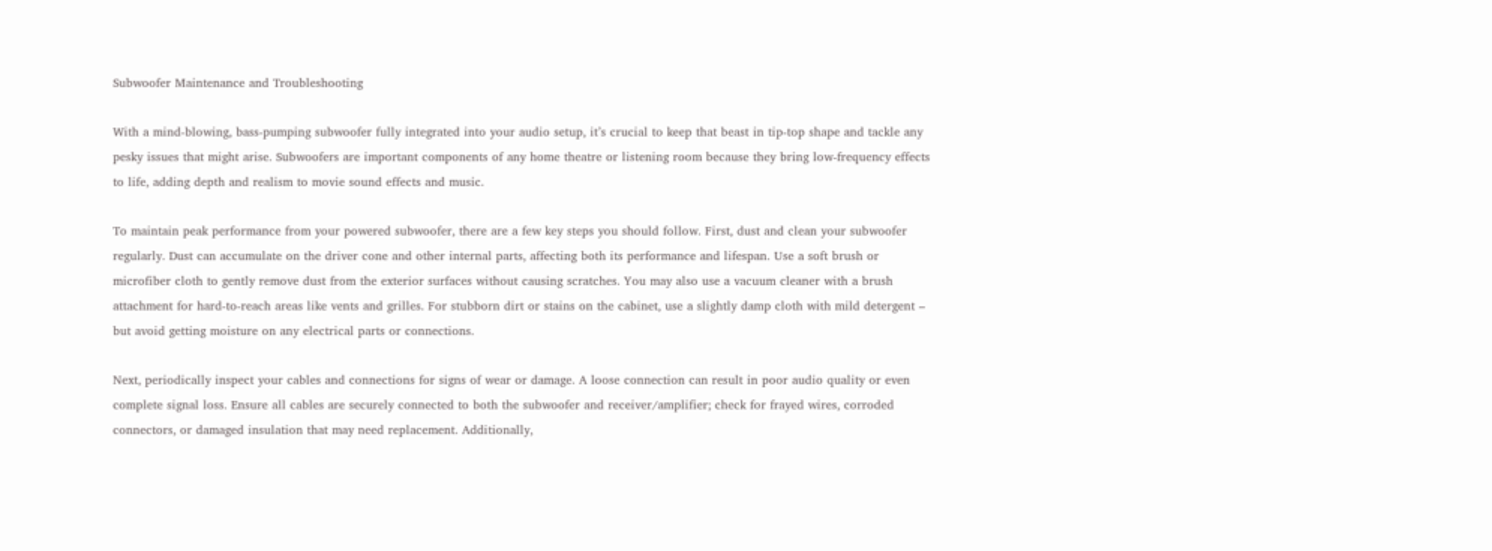Subwoofer Maintenance and Troubleshooting

With a mind-blowing, bass-pumping subwoofer fully integrated into your audio setup, it’s crucial to keep that beast in tip-top shape and tackle any pesky issues that might arise. Subwoofers are important components of any home theatre or listening room because they bring low-frequency effects to life, adding depth and realism to movie sound effects and music.

To maintain peak performance from your powered subwoofer, there are a few key steps you should follow. First, dust and clean your subwoofer regularly. Dust can accumulate on the driver cone and other internal parts, affecting both its performance and lifespan. Use a soft brush or microfiber cloth to gently remove dust from the exterior surfaces without causing scratches. You may also use a vacuum cleaner with a brush attachment for hard-to-reach areas like vents and grilles. For stubborn dirt or stains on the cabinet, use a slightly damp cloth with mild detergent – but avoid getting moisture on any electrical parts or connections.

Next, periodically inspect your cables and connections for signs of wear or damage. A loose connection can result in poor audio quality or even complete signal loss. Ensure all cables are securely connected to both the subwoofer and receiver/amplifier; check for frayed wires, corroded connectors, or damaged insulation that may need replacement. Additionally,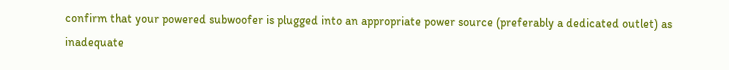confirm that your powered subwoofer is plugged into an appropriate power source (preferably a dedicated outlet) as inadequate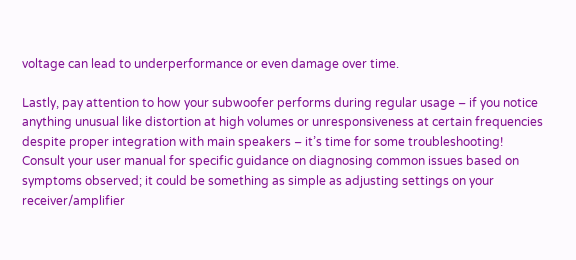voltage can lead to underperformance or even damage over time.

Lastly, pay attention to how your subwoofer performs during regular usage – if you notice anything unusual like distortion at high volumes or unresponsiveness at certain frequencies despite proper integration with main speakers – it’s time for some troubleshooting! Consult your user manual for specific guidance on diagnosing common issues based on symptoms observed; it could be something as simple as adjusting settings on your receiver/amplifier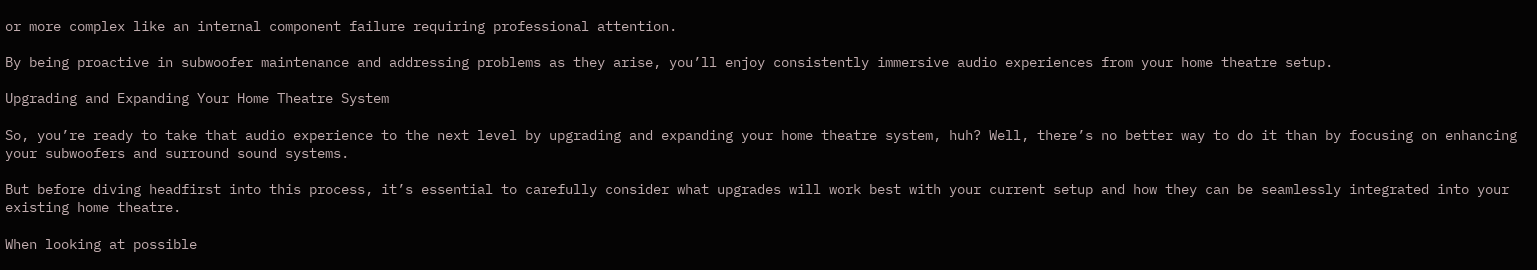or more complex like an internal component failure requiring professional attention.

By being proactive in subwoofer maintenance and addressing problems as they arise, you’ll enjoy consistently immersive audio experiences from your home theatre setup.

Upgrading and Expanding Your Home Theatre System

So, you’re ready to take that audio experience to the next level by upgrading and expanding your home theatre system, huh? Well, there’s no better way to do it than by focusing on enhancing your subwoofers and surround sound systems.

But before diving headfirst into this process, it’s essential to carefully consider what upgrades will work best with your current setup and how they can be seamlessly integrated into your existing home theatre.

When looking at possible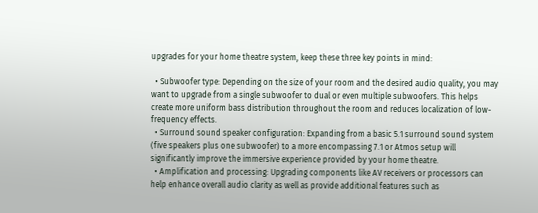upgrades for your home theatre system, keep these three key points in mind:

  • Subwoofer type: Depending on the size of your room and the desired audio quality, you may want to upgrade from a single subwoofer to dual or even multiple subwoofers. This helps create more uniform bass distribution throughout the room and reduces localization of low-frequency effects.
  • Surround sound speaker configuration: Expanding from a basic 5.1 surround sound system (five speakers plus one subwoofer) to a more encompassing 7.1 or Atmos setup will significantly improve the immersive experience provided by your home theatre.
  • Amplification and processing: Upgrading components like AV receivers or processors can help enhance overall audio clarity as well as provide additional features such as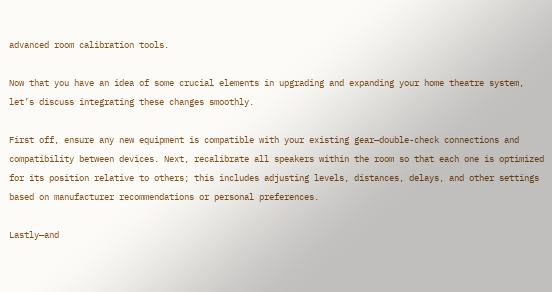advanced room calibration tools.

Now that you have an idea of some crucial elements in upgrading and expanding your home theatre system, let’s discuss integrating these changes smoothly.

First off, ensure any new equipment is compatible with your existing gear—double-check connections and compatibility between devices. Next, recalibrate all speakers within the room so that each one is optimized for its position relative to others; this includes adjusting levels, distances, delays, and other settings based on manufacturer recommendations or personal preferences.

Lastly—and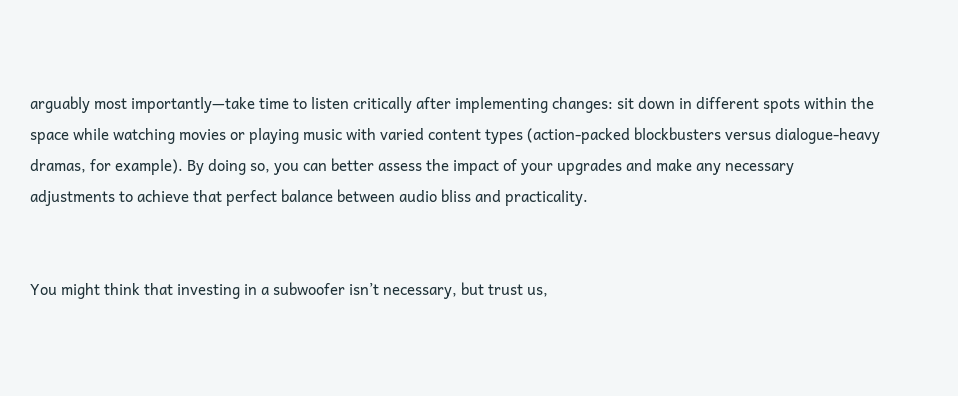arguably most importantly—take time to listen critically after implementing changes: sit down in different spots within the space while watching movies or playing music with varied content types (action-packed blockbusters versus dialogue-heavy dramas, for example). By doing so, you can better assess the impact of your upgrades and make any necessary adjustments to achieve that perfect balance between audio bliss and practicality.


You might think that investing in a subwoofer isn’t necessary, but trust us,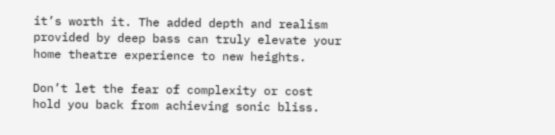it’s worth it. The added depth and realism provided by deep bass can truly elevate your home theatre experience to new heights.

Don’t let the fear of complexity or cost hold you back from achieving sonic bliss.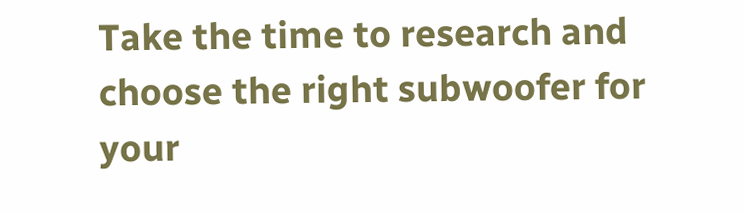Take the time to research and choose the right subwoofer for your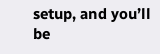setup, and you’ll be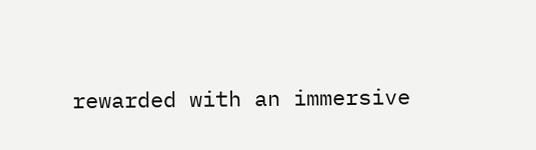rewarded with an immersive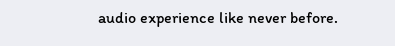audio experience like never before.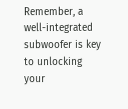Remember, a well-integrated subwoofer is key to unlocking your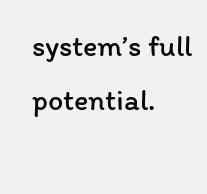system’s full potential.